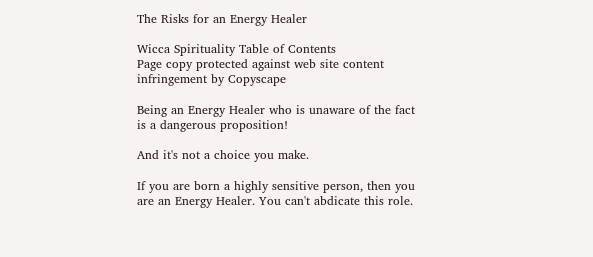The Risks for an Energy Healer

Wicca Spirituality Table of Contents
Page copy protected against web site content infringement by Copyscape

Being an Energy Healer who is unaware of the fact is a dangerous proposition!

And it's not a choice you make.

If you are born a highly sensitive person, then you are an Energy Healer. You can't abdicate this role.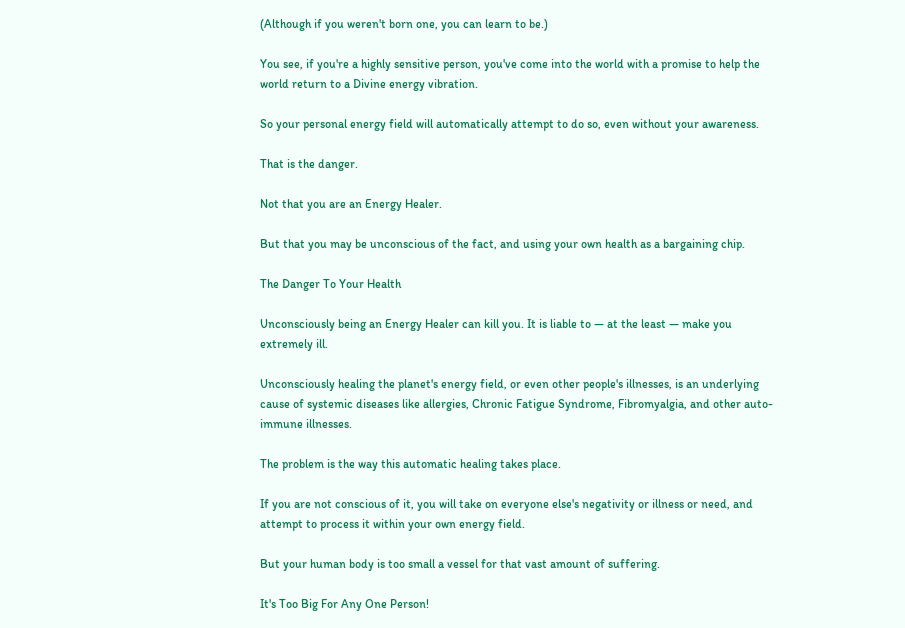(Although if you weren't born one, you can learn to be.)

You see, if you're a highly sensitive person, you've come into the world with a promise to help the world return to a Divine energy vibration.

So your personal energy field will automatically attempt to do so, even without your awareness.

That is the danger.

Not that you are an Energy Healer.

But that you may be unconscious of the fact, and using your own health as a bargaining chip.

The Danger To Your Health

Unconsciously being an Energy Healer can kill you. It is liable to — at the least — make you extremely ill.

Unconsciously healing the planet's energy field, or even other people's illnesses, is an underlying cause of systemic diseases like allergies, Chronic Fatigue Syndrome, Fibromyalgia, and other auto-immune illnesses.

The problem is the way this automatic healing takes place.

If you are not conscious of it, you will take on everyone else's negativity or illness or need, and attempt to process it within your own energy field.

But your human body is too small a vessel for that vast amount of suffering.

It's Too Big For Any One Person!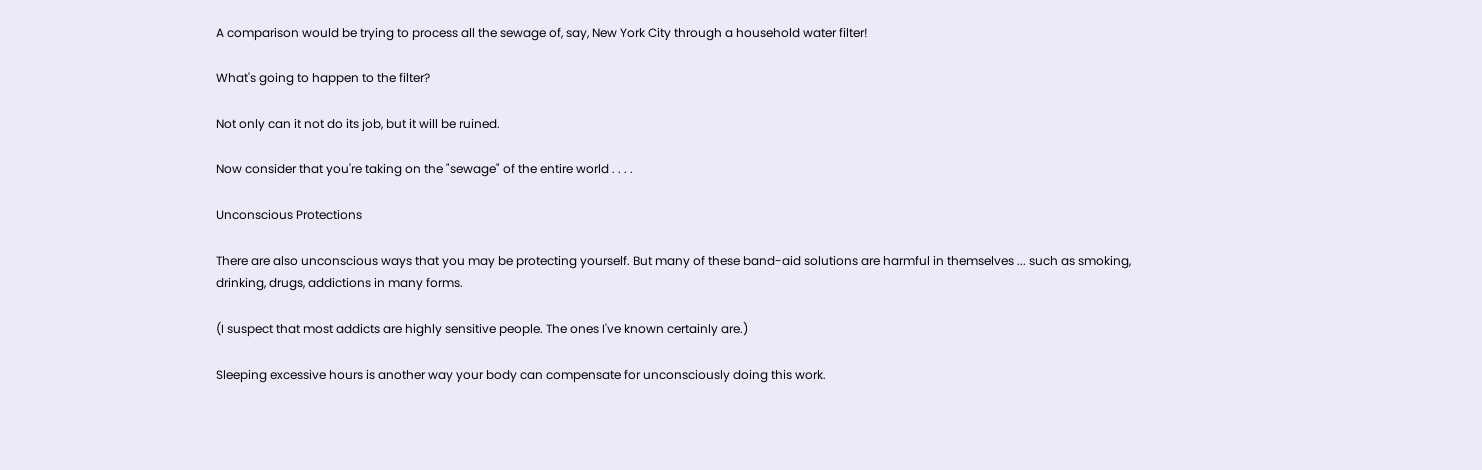A comparison would be trying to process all the sewage of, say, New York City through a household water filter!

What's going to happen to the filter?

Not only can it not do its job, but it will be ruined.

Now consider that you're taking on the "sewage" of the entire world . . . .

Unconscious Protections

There are also unconscious ways that you may be protecting yourself. But many of these band-aid solutions are harmful in themselves ... such as smoking, drinking, drugs, addictions in many forms.

(I suspect that most addicts are highly sensitive people. The ones I've known certainly are.)

Sleeping excessive hours is another way your body can compensate for unconsciously doing this work.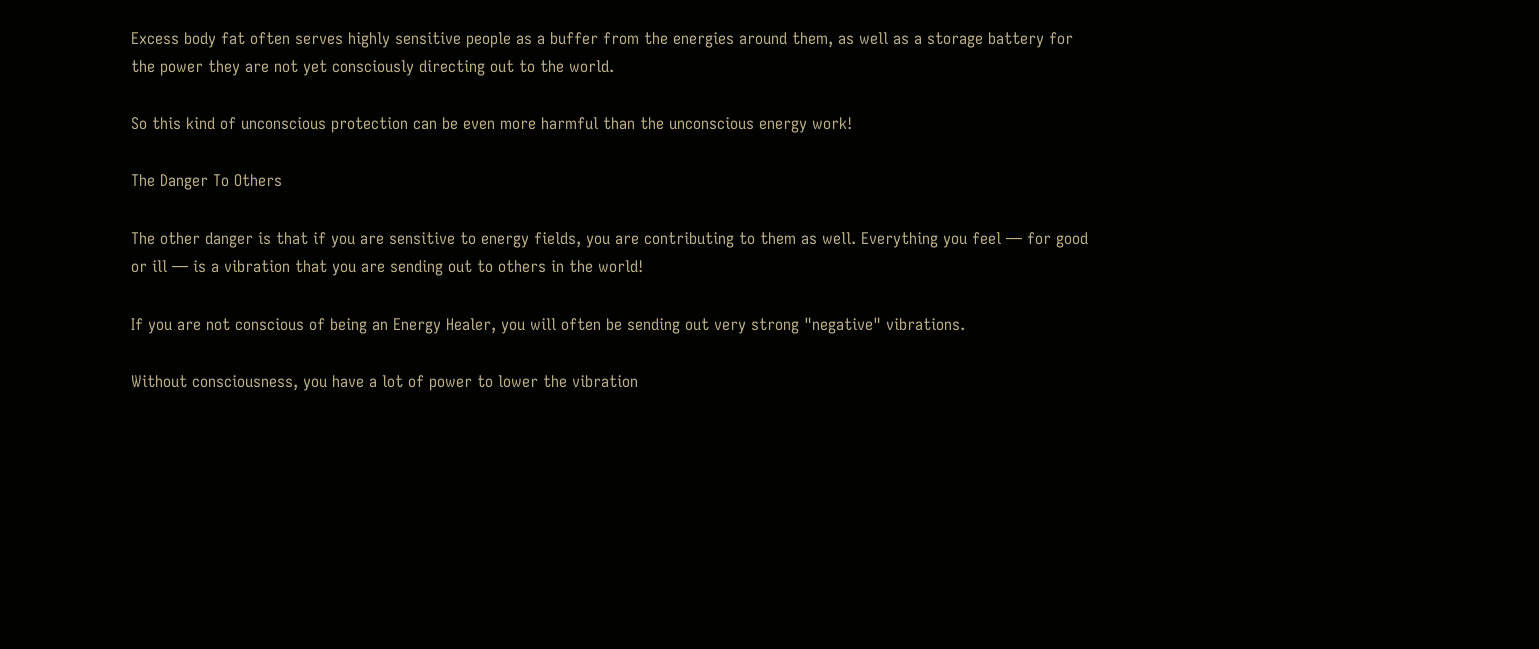Excess body fat often serves highly sensitive people as a buffer from the energies around them, as well as a storage battery for the power they are not yet consciously directing out to the world.

So this kind of unconscious protection can be even more harmful than the unconscious energy work!

The Danger To Others

The other danger is that if you are sensitive to energy fields, you are contributing to them as well. Everything you feel — for good or ill — is a vibration that you are sending out to others in the world!

If you are not conscious of being an Energy Healer, you will often be sending out very strong "negative" vibrations.

Without consciousness, you have a lot of power to lower the vibration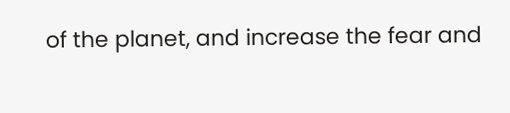of the planet, and increase the fear and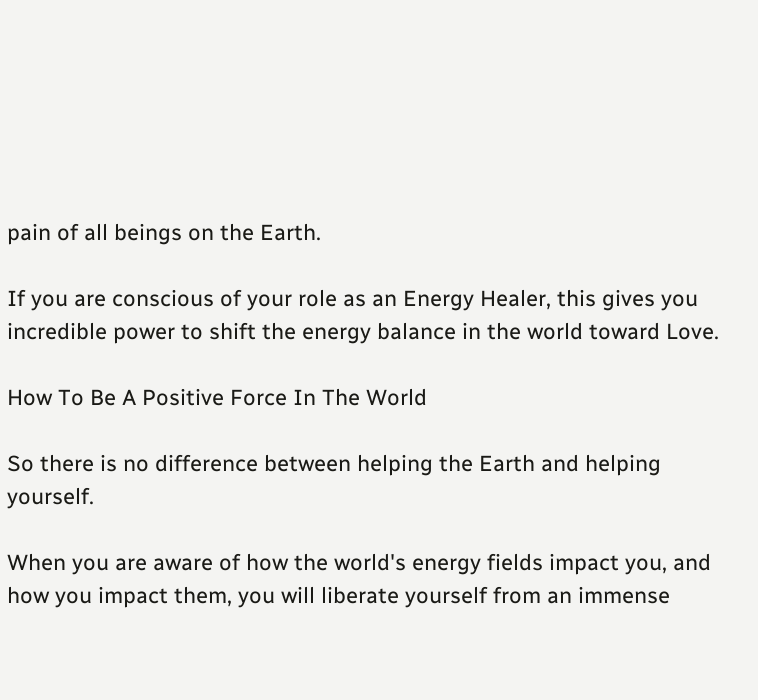pain of all beings on the Earth.

If you are conscious of your role as an Energy Healer, this gives you incredible power to shift the energy balance in the world toward Love.

How To Be A Positive Force In The World

So there is no difference between helping the Earth and helping yourself.

When you are aware of how the world's energy fields impact you, and how you impact them, you will liberate yourself from an immense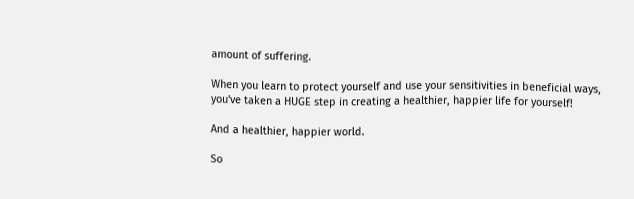amount of suffering.

When you learn to protect yourself and use your sensitivities in beneficial ways, you've taken a HUGE step in creating a healthier, happier life for yourself!

And a healthier, happier world.

So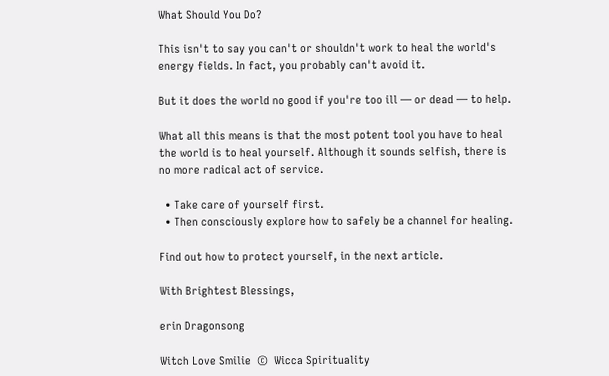What Should You Do?

This isn't to say you can't or shouldn't work to heal the world's energy fields. In fact, you probably can't avoid it.

But it does the world no good if you're too ill — or dead — to help.

What all this means is that the most potent tool you have to heal the world is to heal yourself. Although it sounds selfish, there is no more radical act of service.

  • Take care of yourself first.
  • Then consciously explore how to safely be a channel for healing.

Find out how to protect yourself, in the next article.

With Brightest Blessings,

erin Dragonsong

Witch Love Smilie  ©  Wicca Spirituality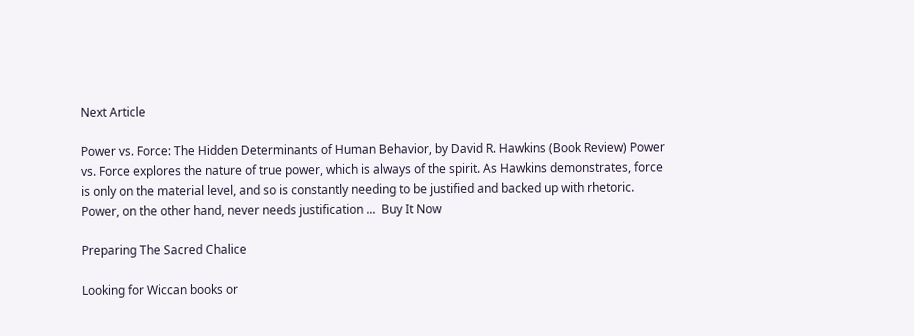Next Article

Power vs. Force: The Hidden Determinants of Human Behavior, by David R. Hawkins (Book Review) Power vs. Force explores the nature of true power, which is always of the spirit. As Hawkins demonstrates, force is only on the material level, and so is constantly needing to be justified and backed up with rhetoric. Power, on the other hand, never needs justification ...  Buy It Now

Preparing The Sacred Chalice

Looking for Wiccan books or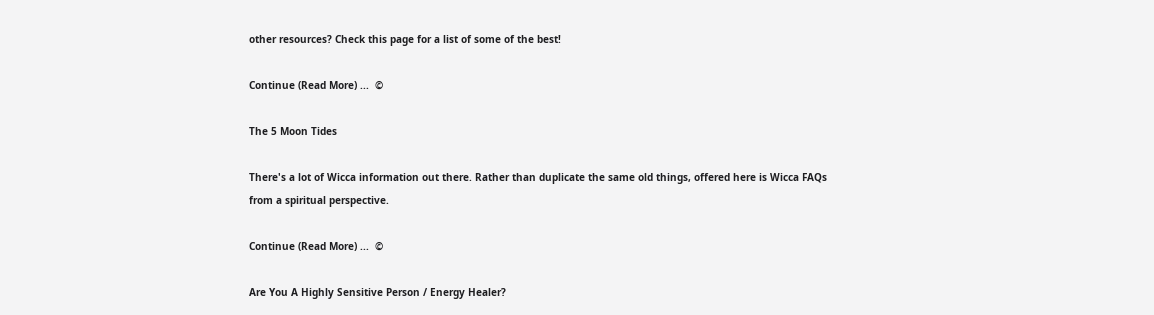other resources? Check this page for a list of some of the best!

Continue (Read More) ...  ©

The 5 Moon Tides

There's a lot of Wicca information out there. Rather than duplicate the same old things, offered here is Wicca FAQs from a spiritual perspective.

Continue (Read More) ...  ©

Are You A Highly Sensitive Person / Energy Healer?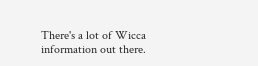There's a lot of Wicca information out there.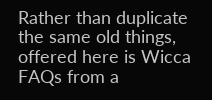Rather than duplicate the same old things, offered here is Wicca FAQs from a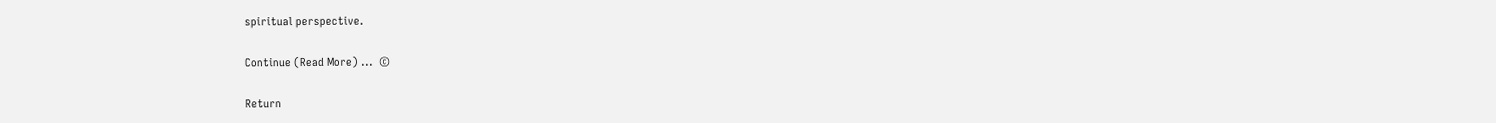spiritual perspective.

Continue (Read More) ...  ©

Return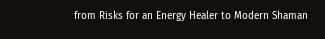from Risks for an Energy Healer to Modern Shaman